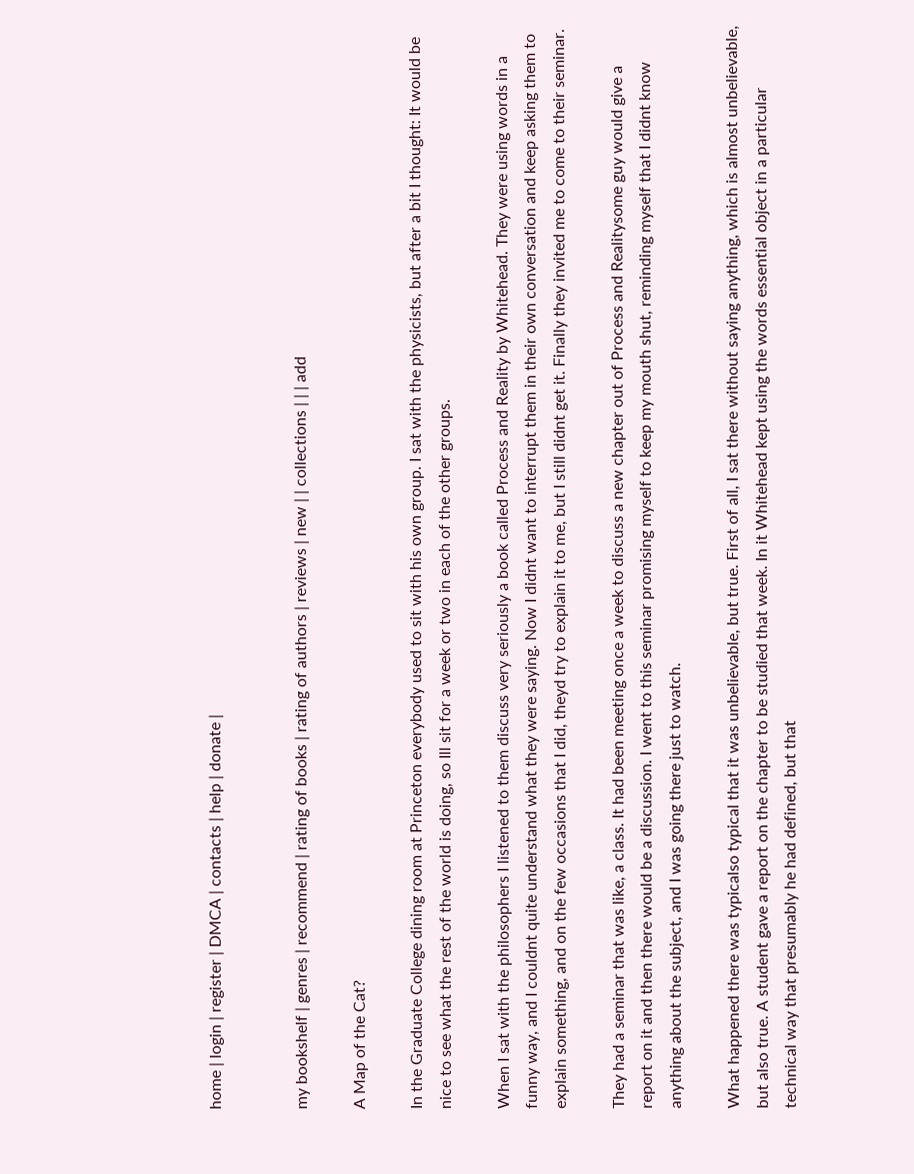home | login | register | DMCA | contacts | help | donate |


my bookshelf | genres | recommend | rating of books | rating of authors | reviews | new | | collections | | | add

A Map of the Cat?

In the Graduate College dining room at Princeton everybody used to sit with his own group. I sat with the physicists, but after a bit I thought: It would be nice to see what the rest of the world is doing, so Ill sit for a week or two in each of the other groups.

When I sat with the philosophers I listened to them discuss very seriously a book called Process and Reality by Whitehead. They were using words in a funny way, and I couldnt quite understand what they were saying. Now I didnt want to interrupt them in their own conversation and keep asking them to explain something, and on the few occasions that I did, theyd try to explain it to me, but I still didnt get it. Finally they invited me to come to their seminar.

They had a seminar that was like, a class. It had been meeting once a week to discuss a new chapter out of Process and Realitysome guy would give a report on it and then there would be a discussion. I went to this seminar promising myself to keep my mouth shut, reminding myself that I didnt know anything about the subject, and I was going there just to watch.

What happened there was typicalso typical that it was unbelievable, but true. First of all, I sat there without saying anything, which is almost unbelievable, but also true. A student gave a report on the chapter to be studied that week. In it Whitehead kept using the words essential object in a particular technical way that presumably he had defined, but that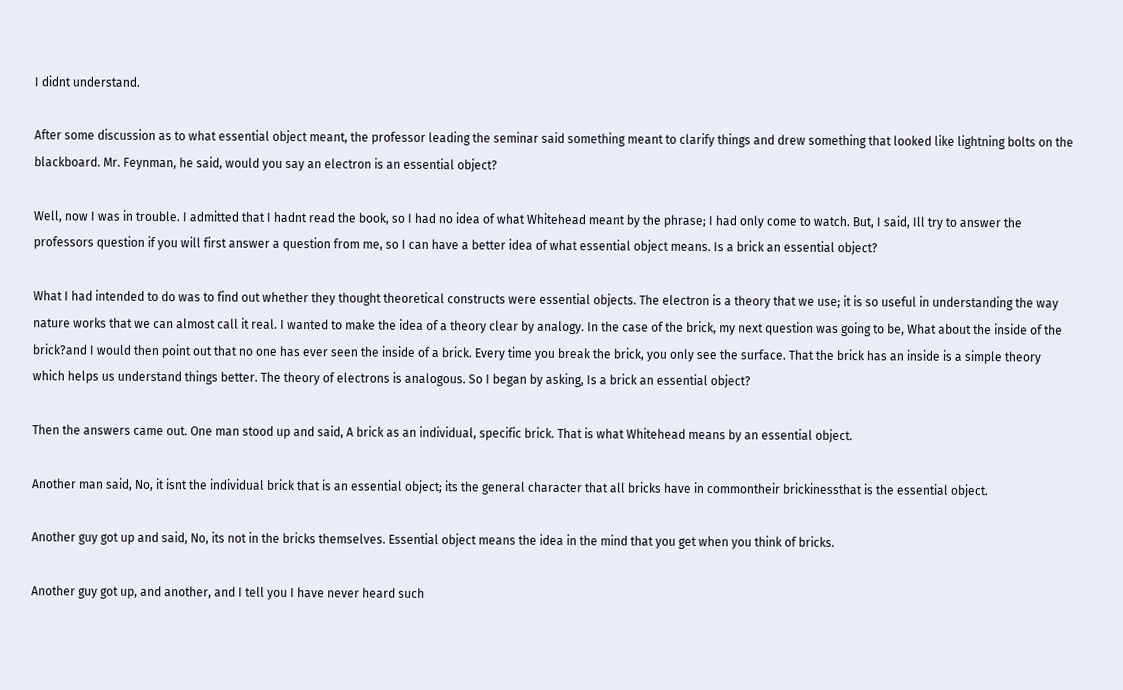I didnt understand.

After some discussion as to what essential object meant, the professor leading the seminar said something meant to clarify things and drew something that looked like lightning bolts on the blackboard. Mr. Feynman, he said, would you say an electron is an essential object?

Well, now I was in trouble. I admitted that I hadnt read the book, so I had no idea of what Whitehead meant by the phrase; I had only come to watch. But, I said, Ill try to answer the professors question if you will first answer a question from me, so I can have a better idea of what essential object means. Is a brick an essential object?

What I had intended to do was to find out whether they thought theoretical constructs were essential objects. The electron is a theory that we use; it is so useful in understanding the way nature works that we can almost call it real. I wanted to make the idea of a theory clear by analogy. In the case of the brick, my next question was going to be, What about the inside of the brick?and I would then point out that no one has ever seen the inside of a brick. Every time you break the brick, you only see the surface. That the brick has an inside is a simple theory which helps us understand things better. The theory of electrons is analogous. So I began by asking, Is a brick an essential object?

Then the answers came out. One man stood up and said, A brick as an individual, specific brick. That is what Whitehead means by an essential object.

Another man said, No, it isnt the individual brick that is an essential object; its the general character that all bricks have in commontheir brickinessthat is the essential object.

Another guy got up and said, No, its not in the bricks themselves. Essential object means the idea in the mind that you get when you think of bricks.

Another guy got up, and another, and I tell you I have never heard such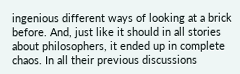ingenious different ways of looking at a brick before. And, just like it should in all stories about philosophers, it ended up in complete chaos. In all their previous discussions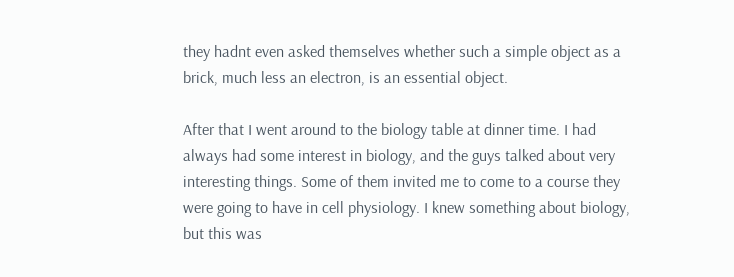they hadnt even asked themselves whether such a simple object as a brick, much less an electron, is an essential object.

After that I went around to the biology table at dinner time. I had always had some interest in biology, and the guys talked about very interesting things. Some of them invited me to come to a course they were going to have in cell physiology. I knew something about biology, but this was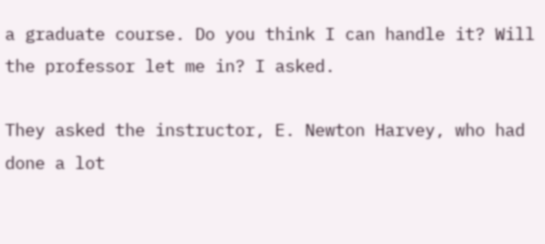a graduate course. Do you think I can handle it? Will the professor let me in? I asked.

They asked the instructor, E. Newton Harvey, who had done a lot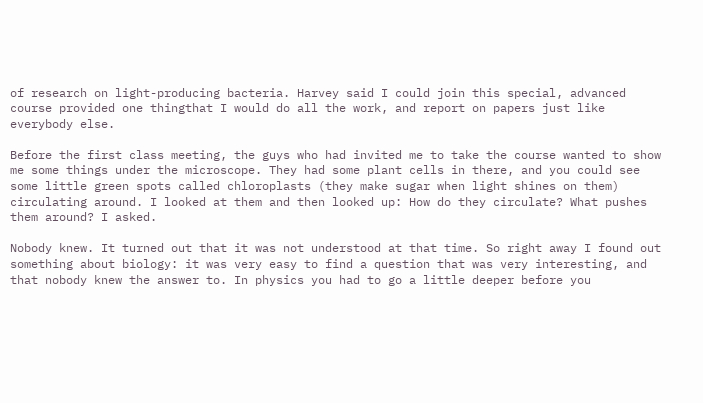of research on light-producing bacteria. Harvey said I could join this special, advanced course provided one thingthat I would do all the work, and report on papers just like everybody else.

Before the first class meeting, the guys who had invited me to take the course wanted to show me some things under the microscope. They had some plant cells in there, and you could see some little green spots called chloroplasts (they make sugar when light shines on them) circulating around. I looked at them and then looked up: How do they circulate? What pushes them around? I asked.

Nobody knew. It turned out that it was not understood at that time. So right away I found out something about biology: it was very easy to find a question that was very interesting, and that nobody knew the answer to. In physics you had to go a little deeper before you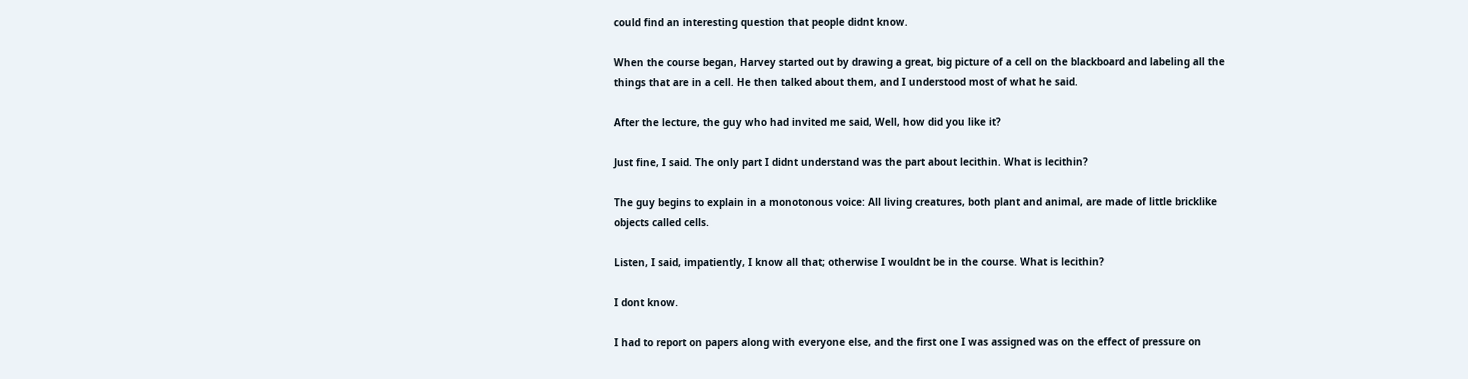could find an interesting question that people didnt know.

When the course began, Harvey started out by drawing a great, big picture of a cell on the blackboard and labeling all the things that are in a cell. He then talked about them, and I understood most of what he said.

After the lecture, the guy who had invited me said, Well, how did you like it?

Just fine, I said. The only part I didnt understand was the part about lecithin. What is lecithin?

The guy begins to explain in a monotonous voice: All living creatures, both plant and animal, are made of little bricklike objects called cells.

Listen, I said, impatiently, I know all that; otherwise I wouldnt be in the course. What is lecithin?

I dont know.

I had to report on papers along with everyone else, and the first one I was assigned was on the effect of pressure on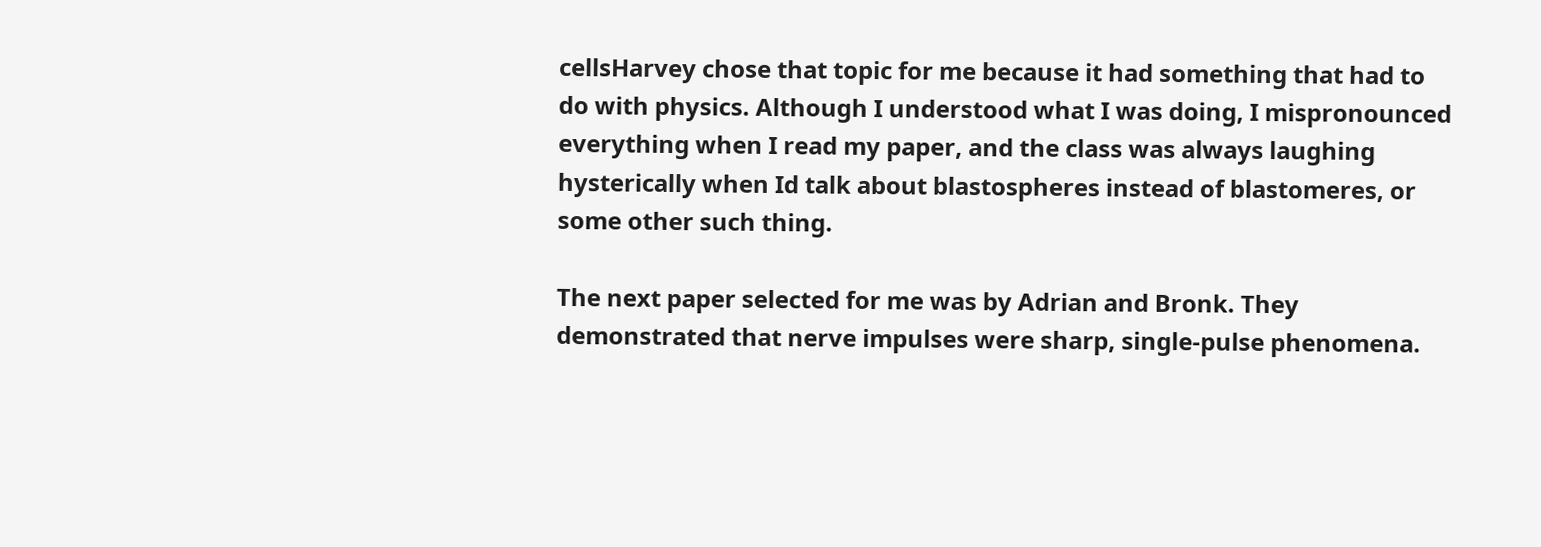cellsHarvey chose that topic for me because it had something that had to do with physics. Although I understood what I was doing, I mispronounced everything when I read my paper, and the class was always laughing hysterically when Id talk about blastospheres instead of blastomeres, or some other such thing.

The next paper selected for me was by Adrian and Bronk. They demonstrated that nerve impulses were sharp, single-pulse phenomena.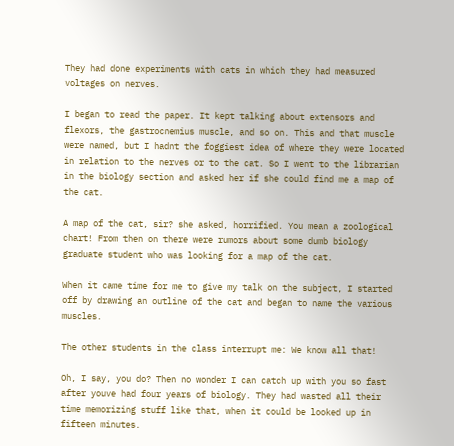They had done experiments with cats in which they had measured voltages on nerves.

I began to read the paper. It kept talking about extensors and flexors, the gastrocnemius muscle, and so on. This and that muscle were named, but I hadnt the foggiest idea of where they were located in relation to the nerves or to the cat. So I went to the librarian in the biology section and asked her if she could find me a map of the cat.

A map of the cat, sir? she asked, horrified. You mean a zoological chart! From then on there were rumors about some dumb biology graduate student who was looking for a map of the cat.

When it came time for me to give my talk on the subject, I started off by drawing an outline of the cat and began to name the various muscles.

The other students in the class interrupt me: We know all that!

Oh, I say, you do? Then no wonder I can catch up with you so fast after youve had four years of biology. They had wasted all their time memorizing stuff like that, when it could be looked up in fifteen minutes.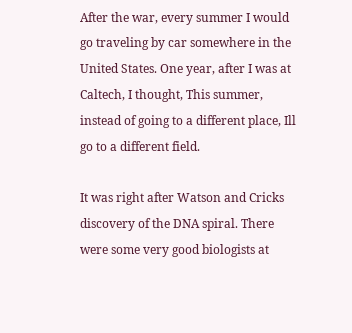After the war, every summer I would go traveling by car somewhere in the United States. One year, after I was at Caltech, I thought, This summer, instead of going to a different place, Ill go to a different field.

It was right after Watson and Cricks discovery of the DNA spiral. There were some very good biologists at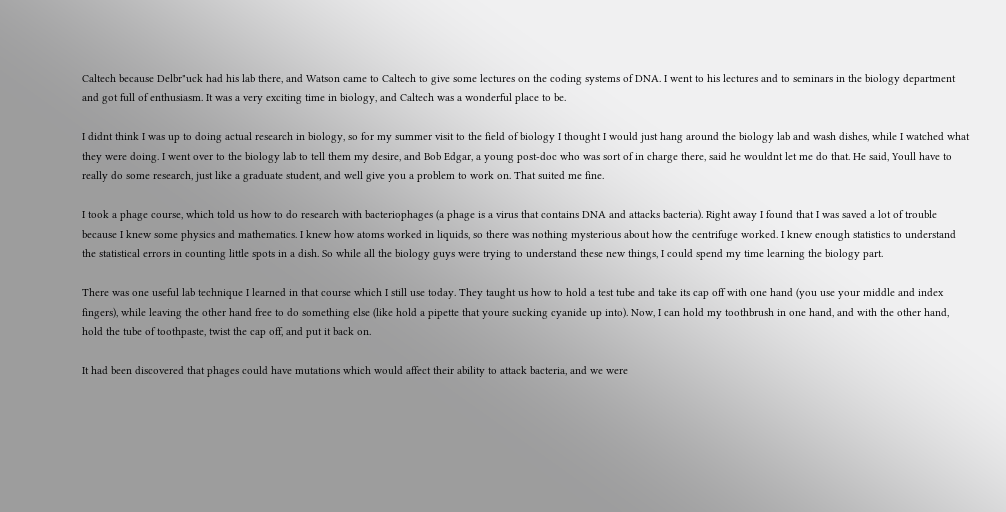Caltech because Delbr"uck had his lab there, and Watson came to Caltech to give some lectures on the coding systems of DNA. I went to his lectures and to seminars in the biology department and got full of enthusiasm. It was a very exciting time in biology, and Caltech was a wonderful place to be.

I didnt think I was up to doing actual research in biology, so for my summer visit to the field of biology I thought I would just hang around the biology lab and wash dishes, while I watched what they were doing. I went over to the biology lab to tell them my desire, and Bob Edgar, a young post-doc who was sort of in charge there, said he wouldnt let me do that. He said, Youll have to really do some research, just like a graduate student, and well give you a problem to work on. That suited me fine.

I took a phage course, which told us how to do research with bacteriophages (a phage is a virus that contains DNA and attacks bacteria). Right away I found that I was saved a lot of trouble because I knew some physics and mathematics. I knew how atoms worked in liquids, so there was nothing mysterious about how the centrifuge worked. I knew enough statistics to understand the statistical errors in counting little spots in a dish. So while all the biology guys were trying to understand these new things, I could spend my time learning the biology part.

There was one useful lab technique I learned in that course which I still use today. They taught us how to hold a test tube and take its cap off with one hand (you use your middle and index fingers), while leaving the other hand free to do something else (like hold a pipette that youre sucking cyanide up into). Now, I can hold my toothbrush in one hand, and with the other hand, hold the tube of toothpaste, twist the cap off, and put it back on.

It had been discovered that phages could have mutations which would affect their ability to attack bacteria, and we were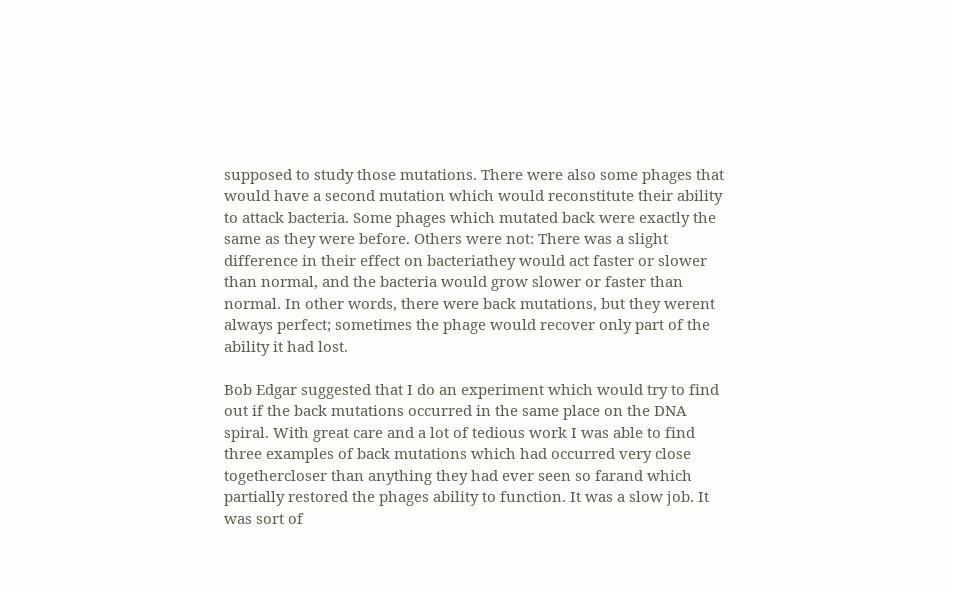supposed to study those mutations. There were also some phages that would have a second mutation which would reconstitute their ability to attack bacteria. Some phages which mutated back were exactly the same as they were before. Others were not: There was a slight difference in their effect on bacteriathey would act faster or slower than normal, and the bacteria would grow slower or faster than normal. In other words, there were back mutations, but they werent always perfect; sometimes the phage would recover only part of the ability it had lost.

Bob Edgar suggested that I do an experiment which would try to find out if the back mutations occurred in the same place on the DNA spiral. With great care and a lot of tedious work I was able to find three examples of back mutations which had occurred very close togethercloser than anything they had ever seen so farand which partially restored the phages ability to function. It was a slow job. It was sort of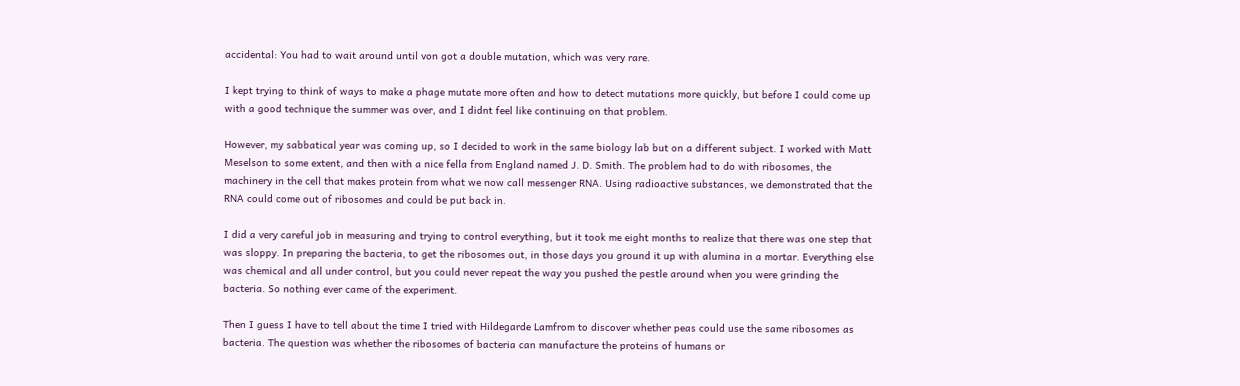accidental: You had to wait around until von got a double mutation, which was very rare.

I kept trying to think of ways to make a phage mutate more often and how to detect mutations more quickly, but before I could come up with a good technique the summer was over, and I didnt feel like continuing on that problem.

However, my sabbatical year was coming up, so I decided to work in the same biology lab but on a different subject. I worked with Matt Meselson to some extent, and then with a nice fella from England named J. D. Smith. The problem had to do with ribosomes, the machinery in the cell that makes protein from what we now call messenger RNA. Using radioactive substances, we demonstrated that the RNA could come out of ribosomes and could be put back in.

I did a very careful job in measuring and trying to control everything, but it took me eight months to realize that there was one step that was sloppy. In preparing the bacteria, to get the ribosomes out, in those days you ground it up with alumina in a mortar. Everything else was chemical and all under control, but you could never repeat the way you pushed the pestle around when you were grinding the bacteria. So nothing ever came of the experiment.

Then I guess I have to tell about the time I tried with Hildegarde Lamfrom to discover whether peas could use the same ribosomes as bacteria. The question was whether the ribosomes of bacteria can manufacture the proteins of humans or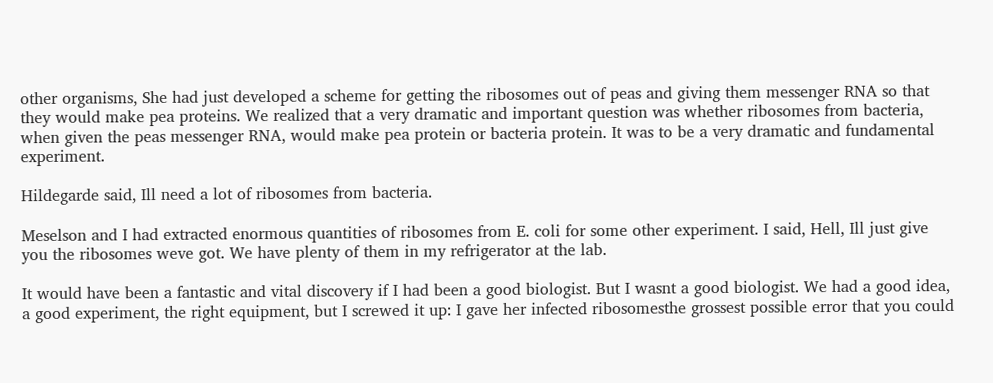other organisms, She had just developed a scheme for getting the ribosomes out of peas and giving them messenger RNA so that they would make pea proteins. We realized that a very dramatic and important question was whether ribosomes from bacteria, when given the peas messenger RNA, would make pea protein or bacteria protein. It was to be a very dramatic and fundamental experiment.

Hildegarde said, Ill need a lot of ribosomes from bacteria.

Meselson and I had extracted enormous quantities of ribosomes from E. coli for some other experiment. I said, Hell, Ill just give you the ribosomes weve got. We have plenty of them in my refrigerator at the lab.

It would have been a fantastic and vital discovery if I had been a good biologist. But I wasnt a good biologist. We had a good idea, a good experiment, the right equipment, but I screwed it up: I gave her infected ribosomesthe grossest possible error that you could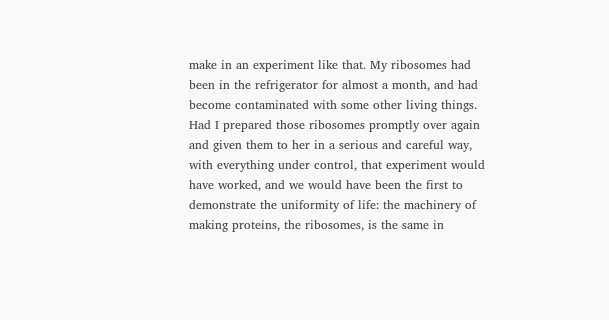make in an experiment like that. My ribosomes had been in the refrigerator for almost a month, and had become contaminated with some other living things. Had I prepared those ribosomes promptly over again and given them to her in a serious and careful way, with everything under control, that experiment would have worked, and we would have been the first to demonstrate the uniformity of life: the machinery of making proteins, the ribosomes, is the same in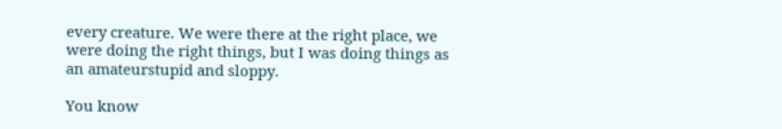every creature. We were there at the right place, we were doing the right things, but I was doing things as an amateurstupid and sloppy.

You know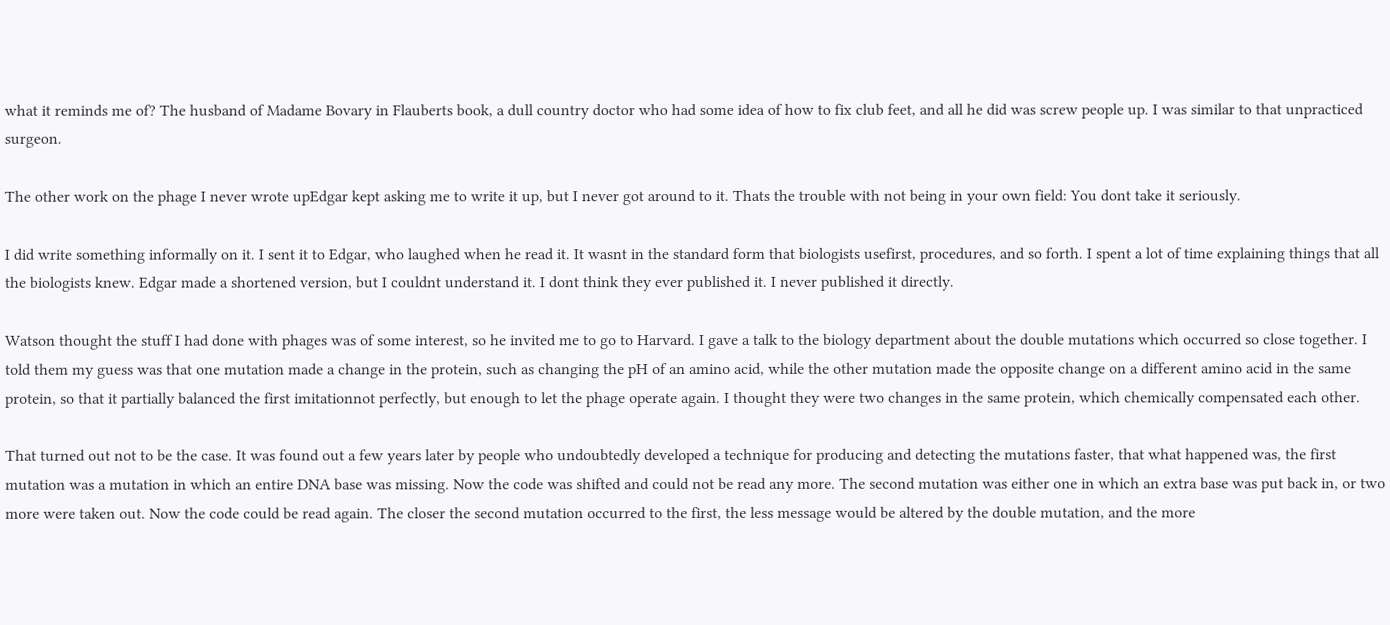what it reminds me of? The husband of Madame Bovary in Flauberts book, a dull country doctor who had some idea of how to fix club feet, and all he did was screw people up. I was similar to that unpracticed surgeon.

The other work on the phage I never wrote upEdgar kept asking me to write it up, but I never got around to it. Thats the trouble with not being in your own field: You dont take it seriously.

I did write something informally on it. I sent it to Edgar, who laughed when he read it. It wasnt in the standard form that biologists usefirst, procedures, and so forth. I spent a lot of time explaining things that all the biologists knew. Edgar made a shortened version, but I couldnt understand it. I dont think they ever published it. I never published it directly.

Watson thought the stuff I had done with phages was of some interest, so he invited me to go to Harvard. I gave a talk to the biology department about the double mutations which occurred so close together. I told them my guess was that one mutation made a change in the protein, such as changing the pH of an amino acid, while the other mutation made the opposite change on a different amino acid in the same protein, so that it partially balanced the first imitationnot perfectly, but enough to let the phage operate again. I thought they were two changes in the same protein, which chemically compensated each other.

That turned out not to be the case. It was found out a few years later by people who undoubtedly developed a technique for producing and detecting the mutations faster, that what happened was, the first mutation was a mutation in which an entire DNA base was missing. Now the code was shifted and could not be read any more. The second mutation was either one in which an extra base was put back in, or two more were taken out. Now the code could be read again. The closer the second mutation occurred to the first, the less message would be altered by the double mutation, and the more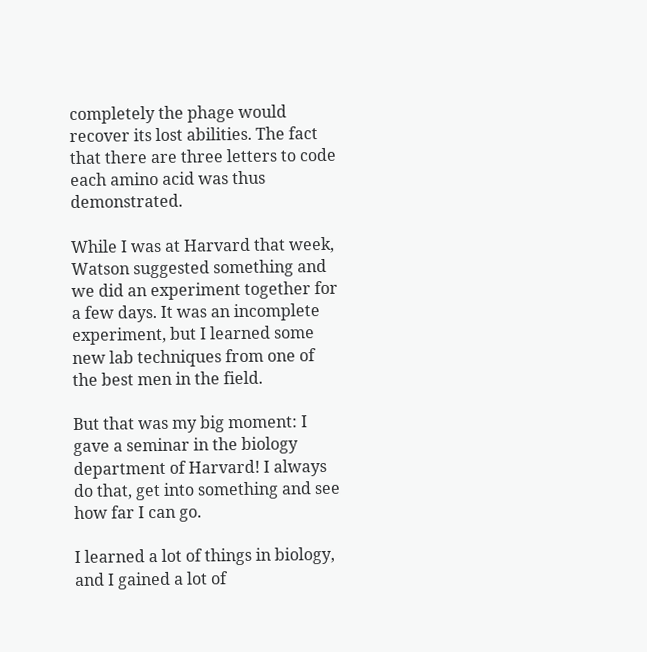completely the phage would recover its lost abilities. The fact that there are three letters to code each amino acid was thus demonstrated.

While I was at Harvard that week, Watson suggested something and we did an experiment together for a few days. It was an incomplete experiment, but I learned some new lab techniques from one of the best men in the field.

But that was my big moment: I gave a seminar in the biology department of Harvard! I always do that, get into something and see how far I can go.

I learned a lot of things in biology, and I gained a lot of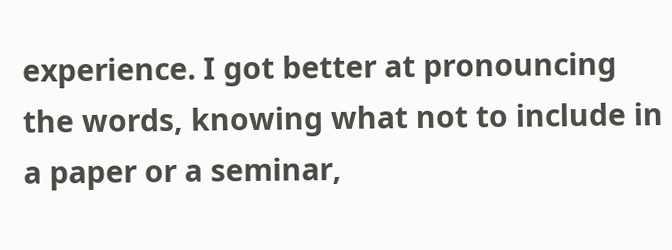experience. I got better at pronouncing the words, knowing what not to include in a paper or a seminar,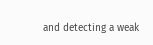and detecting a weak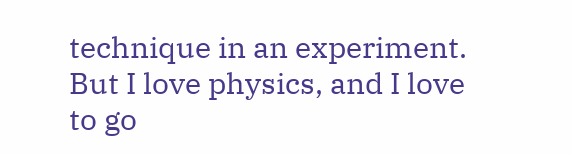technique in an experiment. But I love physics, and I love to go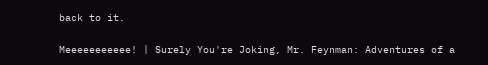back to it.

Meeeeeeeeeee! | Surely You're Joking, Mr. Feynman: Adventures of a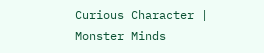Curious Character | Monster Minds